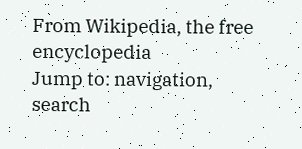From Wikipedia, the free encyclopedia
Jump to: navigation, search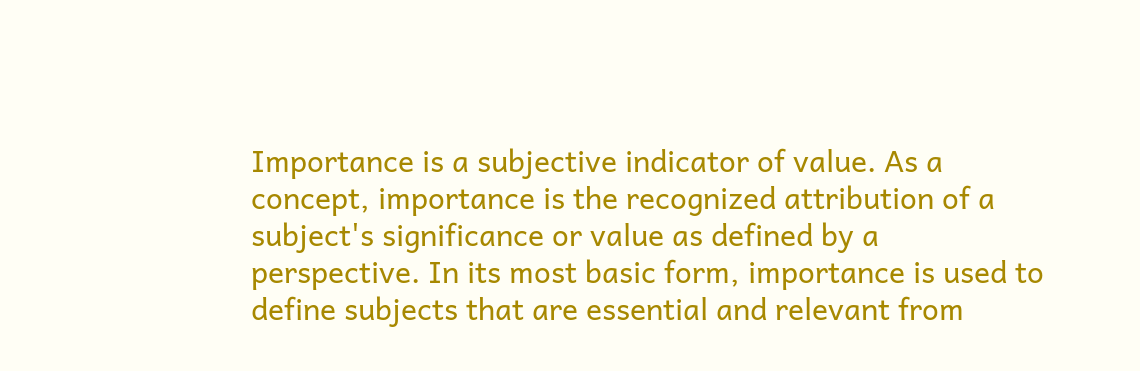Importance is a subjective indicator of value. As a concept, importance is the recognized attribution of a subject's significance or value as defined by a perspective. In its most basic form, importance is used to define subjects that are essential and relevant from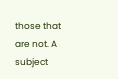those that are not. A subject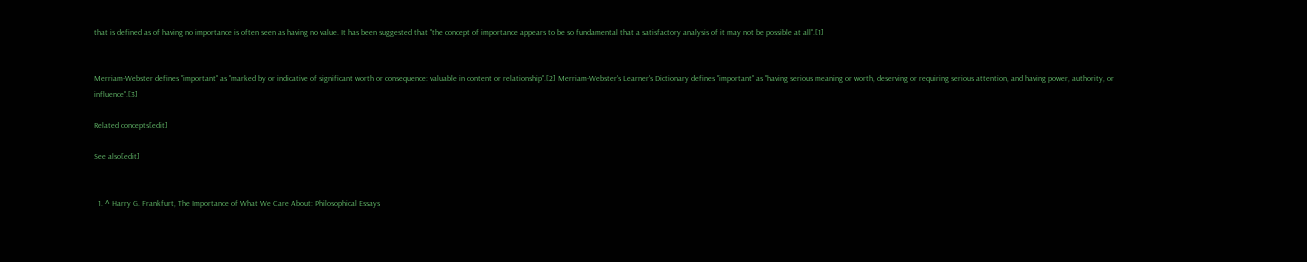that is defined as of having no importance is often seen as having no value. It has been suggested that "the concept of importance appears to be so fundamental that a satisfactory analysis of it may not be possible at all".[1]


Merriam-Webster defines "important" as "marked by or indicative of significant worth or consequence: valuable in content or relationship".[2] Merriam-Webster's Learner's Dictionary defines "important" as "having serious meaning or worth, deserving or requiring serious attention, and having power, authority, or influence".[3]

Related concepts[edit]

See also[edit]


  1. ^ Harry G. Frankfurt, The Importance of What We Care About: Philosophical Essays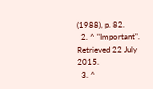(1988), p. 82.
  2. ^ "Important". Retrieved 22 July 2015.
  3. ^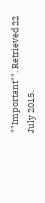""Important"". Retrieved 22 July 2015.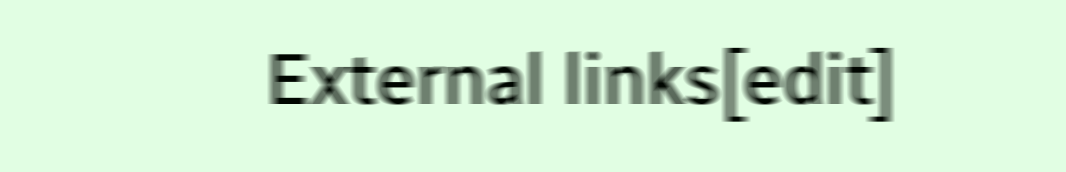External links[edit]